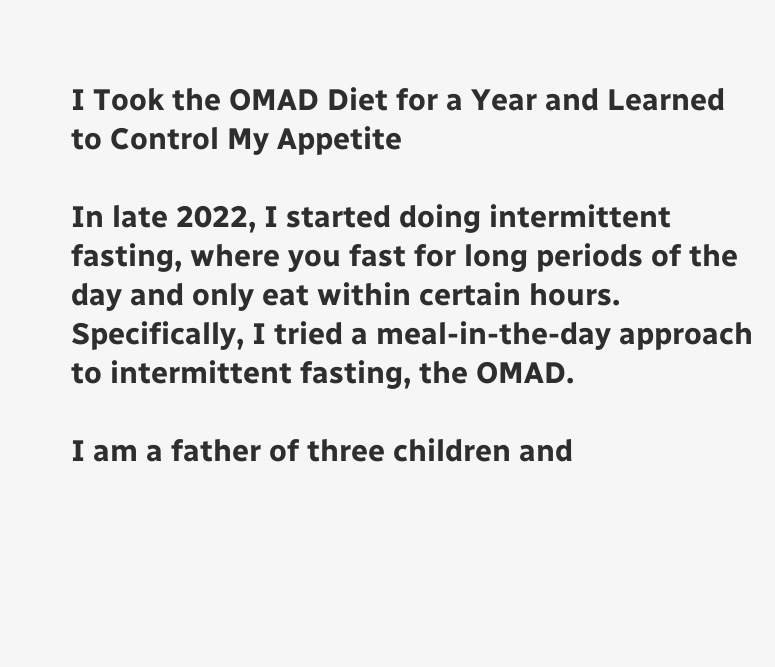I Took the OMAD Diet for a Year and Learned to Control My Appetite

In late 2022, I started doing intermittent fasting, where you fast for long periods of the day and only eat within certain hours. Specifically, I tried a meal-in-the-day approach to intermittent fasting, the OMAD.

I am a father of three children and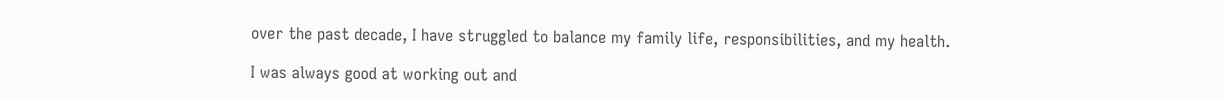over the past decade, I have struggled to balance my family life, responsibilities, and my health.

I was always good at working out and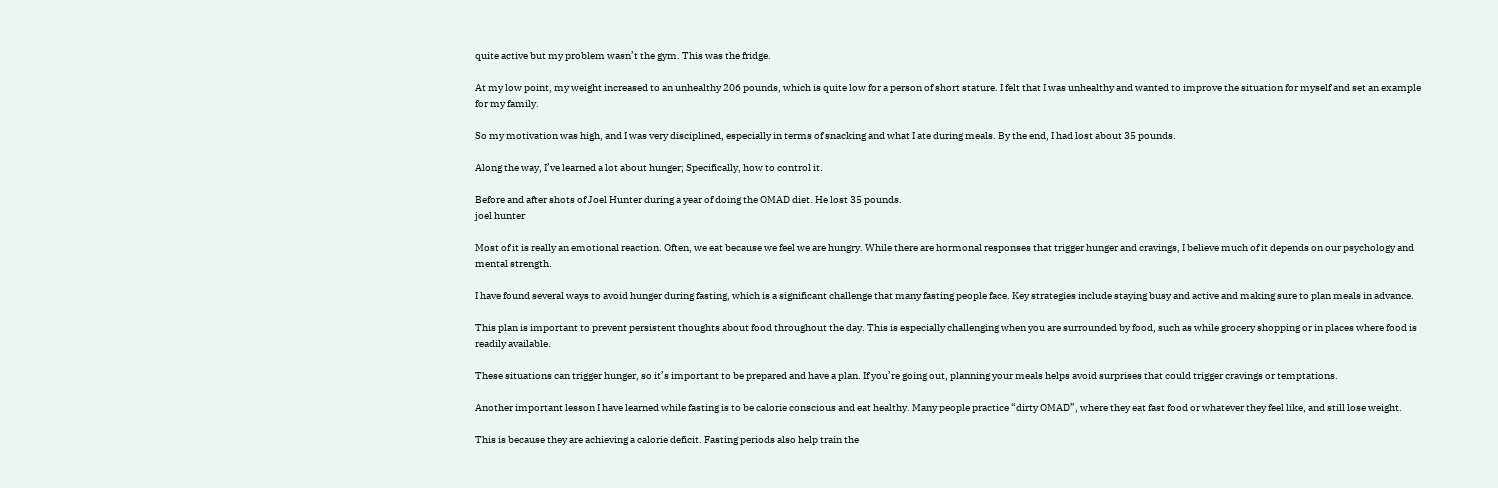quite active but my problem wasn’t the gym. This was the fridge.

At my low point, my weight increased to an unhealthy 206 pounds, which is quite low for a person of short stature. I felt that I was unhealthy and wanted to improve the situation for myself and set an example for my family.

So my motivation was high, and I was very disciplined, especially in terms of snacking and what I ate during meals. By the end, I had lost about 35 pounds.

Along the way, I’ve learned a lot about hunger; Specifically, how to control it.

Before and after shots of Joel Hunter during a year of doing the OMAD diet. He lost 35 pounds.
joel hunter

Most of it is really an emotional reaction. Often, we eat because we feel we are hungry. While there are hormonal responses that trigger hunger and cravings, I believe much of it depends on our psychology and mental strength.

I have found several ways to avoid hunger during fasting, which is a significant challenge that many fasting people face. Key strategies include staying busy and active and making sure to plan meals in advance.

This plan is important to prevent persistent thoughts about food throughout the day. This is especially challenging when you are surrounded by food, such as while grocery shopping or in places where food is readily available.

These situations can trigger hunger, so it’s important to be prepared and have a plan. If you’re going out, planning your meals helps avoid surprises that could trigger cravings or temptations.

Another important lesson I have learned while fasting is to be calorie conscious and eat healthy. Many people practice “dirty OMAD”, where they eat fast food or whatever they feel like, and still lose weight.

This is because they are achieving a calorie deficit. Fasting periods also help train the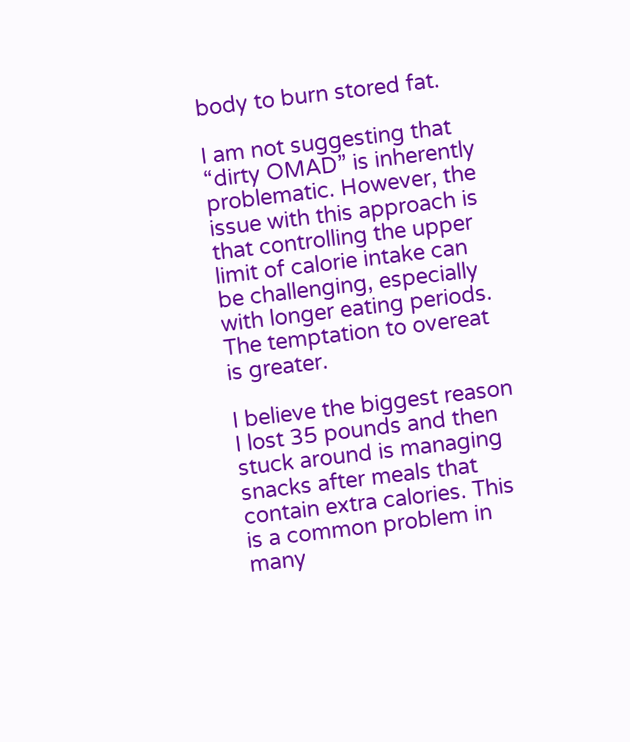body to burn stored fat.

I am not suggesting that “dirty OMAD” is inherently problematic. However, the issue with this approach is that controlling the upper limit of calorie intake can be challenging, especially with longer eating periods. The temptation to overeat is greater.

I believe the biggest reason I lost 35 pounds and then stuck around is managing snacks after meals that contain extra calories. This is a common problem in many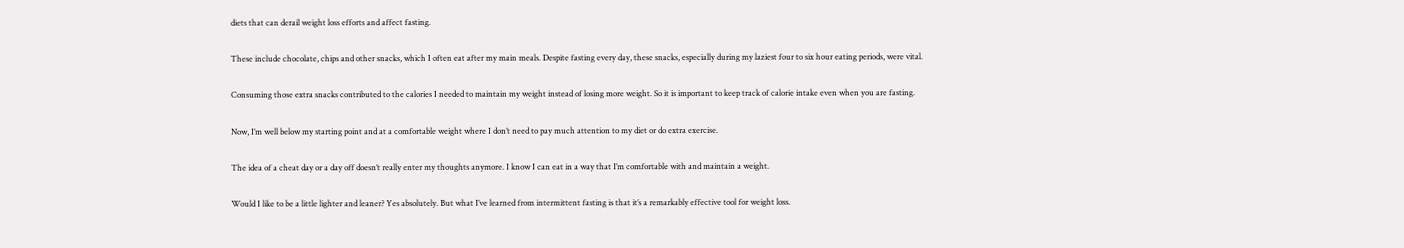diets that can derail weight loss efforts and affect fasting.

These include chocolate, chips and other snacks, which I often eat after my main meals. Despite fasting every day, these snacks, especially during my laziest four to six hour eating periods, were vital.

Consuming those extra snacks contributed to the calories I needed to maintain my weight instead of losing more weight. So it is important to keep track of calorie intake even when you are fasting.

Now, I’m well below my starting point and at a comfortable weight where I don’t need to pay much attention to my diet or do extra exercise.

The idea of a cheat day or a day off doesn’t really enter my thoughts anymore. I know I can eat in a way that I’m comfortable with and maintain a weight.

Would I like to be a little lighter and leaner? Yes absolutely. But what I’ve learned from intermittent fasting is that it’s a remarkably effective tool for weight loss.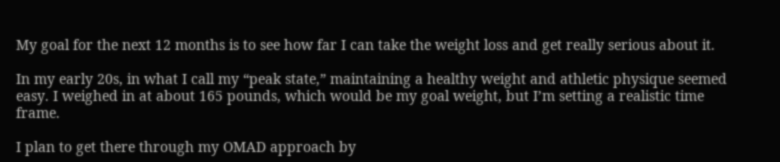My goal for the next 12 months is to see how far I can take the weight loss and get really serious about it.

In my early 20s, in what I call my “peak state,” maintaining a healthy weight and athletic physique seemed easy. I weighed in at about 165 pounds, which would be my goal weight, but I’m setting a realistic time frame.

I plan to get there through my OMAD approach by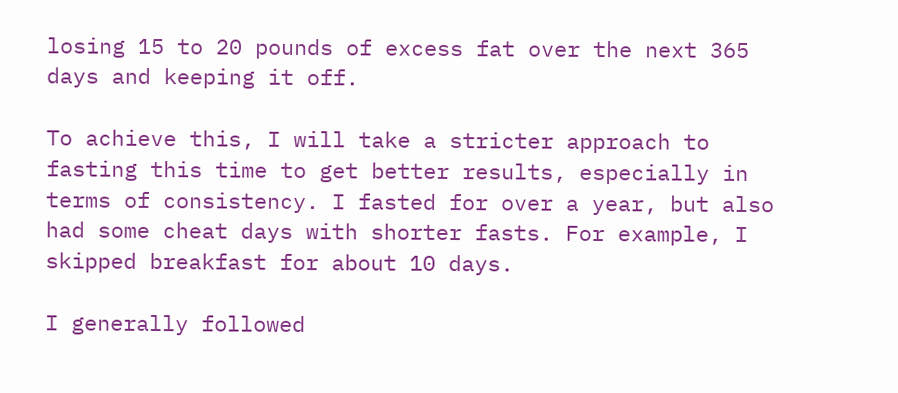losing 15 to 20 pounds of excess fat over the next 365 days and keeping it off.

To achieve this, I will take a stricter approach to fasting this time to get better results, especially in terms of consistency. I fasted for over a year, but also had some cheat days with shorter fasts. For example, I skipped breakfast for about 10 days.

I generally followed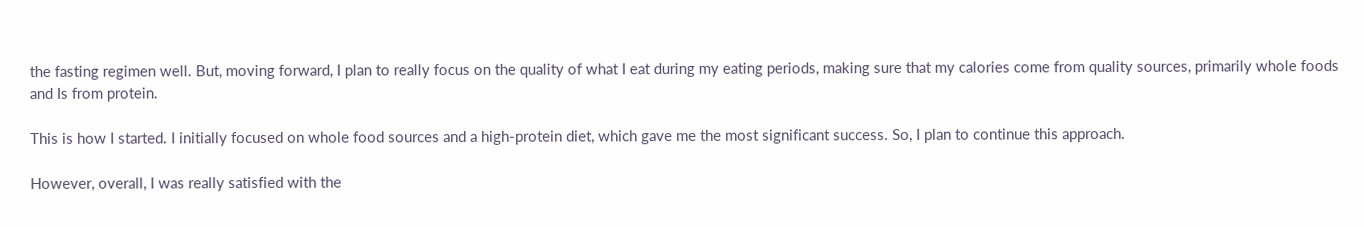the fasting regimen well. But, moving forward, I plan to really focus on the quality of what I eat during my eating periods, making sure that my calories come from quality sources, primarily whole foods and Is from protein.

This is how I started. I initially focused on whole food sources and a high-protein diet, which gave me the most significant success. So, I plan to continue this approach.

However, overall, I was really satisfied with the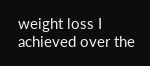weight loss I achieved over the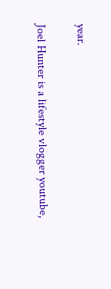year.

Joel Hunter is a lifestyle vlogger youtube,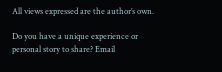All views expressed are the author’s own.

Do you have a unique experience or personal story to share? Email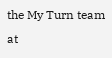the My Turn team at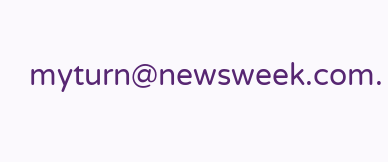myturn@newsweek.com.